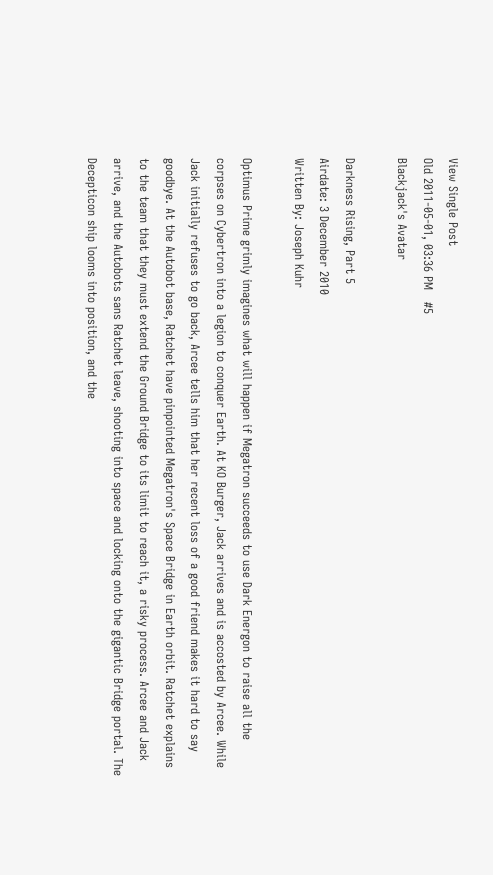View Single Post
Old 2011-05-01, 03:36 PM   #5
Blackjack's Avatar

Darkness Rising, Part 5
Airdate: 3 December 2010
Written By: Joseph Kuhr

Optimus Prime grimly imagines what will happen if Megatron succeeds to use Dark Energon to raise all the corpses on Cybertron into a legion to conquer Earth. At KO Burger, Jack arrives and is accosted by Arcee. While Jack initially refuses to go back, Arcee tells him that her recent loss of a good friend makes it hard to say goodbye. At the Autobot base, Ratchet have pinpointed Megatron's Space Bridge in Earth orbit. Ratchet explains to the team that they must extend the Ground Bridge to its limit to reach it, a risky process. Arcee and Jack arrive, and the Autobots sans Ratchet leave, shooting into space and locking onto the gigantic Bridge portal. The Decepticon ship looms into position, and the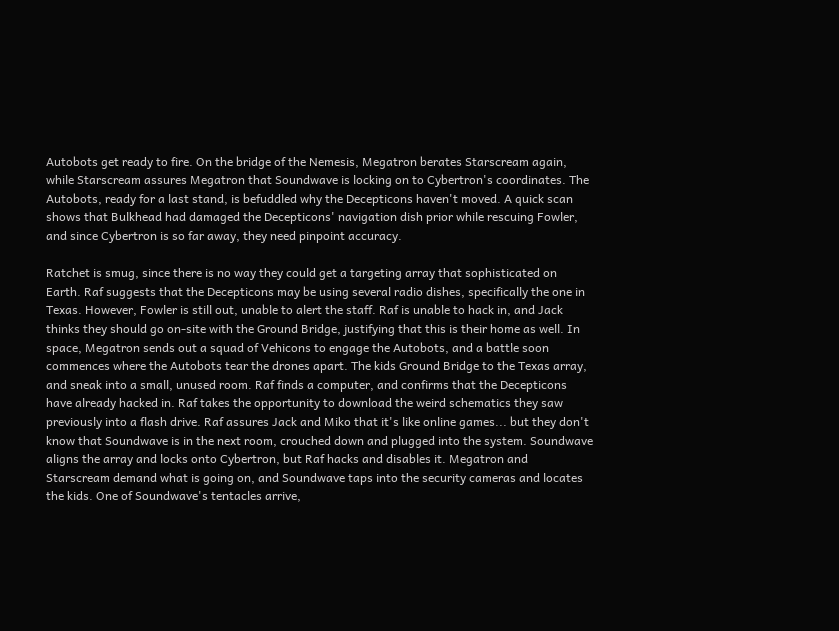Autobots get ready to fire. On the bridge of the Nemesis, Megatron berates Starscream again, while Starscream assures Megatron that Soundwave is locking on to Cybertron's coordinates. The Autobots, ready for a last stand, is befuddled why the Decepticons haven't moved. A quick scan shows that Bulkhead had damaged the Decepticons' navigation dish prior while rescuing Fowler, and since Cybertron is so far away, they need pinpoint accuracy.

Ratchet is smug, since there is no way they could get a targeting array that sophisticated on Earth. Raf suggests that the Decepticons may be using several radio dishes, specifically the one in Texas. However, Fowler is still out, unable to alert the staff. Raf is unable to hack in, and Jack thinks they should go on-site with the Ground Bridge, justifying that this is their home as well. In space, Megatron sends out a squad of Vehicons to engage the Autobots, and a battle soon commences where the Autobots tear the drones apart. The kids Ground Bridge to the Texas array, and sneak into a small, unused room. Raf finds a computer, and confirms that the Decepticons have already hacked in. Raf takes the opportunity to download the weird schematics they saw previously into a flash drive. Raf assures Jack and Miko that it's like online games... but they don't know that Soundwave is in the next room, crouched down and plugged into the system. Soundwave aligns the array and locks onto Cybertron, but Raf hacks and disables it. Megatron and Starscream demand what is going on, and Soundwave taps into the security cameras and locates the kids. One of Soundwave's tentacles arrive,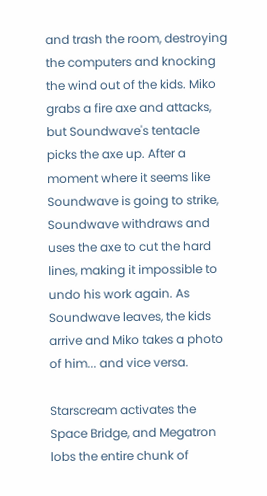and trash the room, destroying the computers and knocking the wind out of the kids. Miko grabs a fire axe and attacks, but Soundwave's tentacle picks the axe up. After a moment where it seems like Soundwave is going to strike, Soundwave withdraws and uses the axe to cut the hard lines, making it impossible to undo his work again. As Soundwave leaves, the kids arrive and Miko takes a photo of him... and vice versa.

Starscream activates the Space Bridge, and Megatron lobs the entire chunk of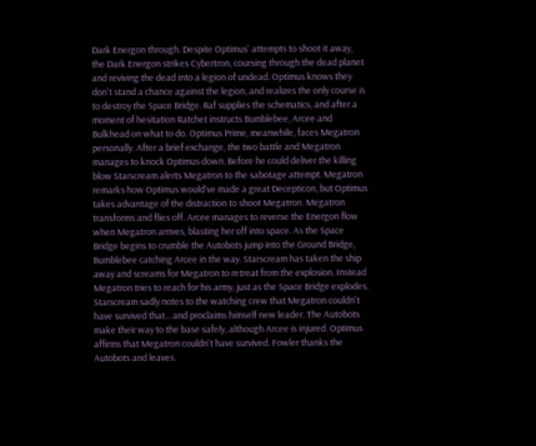Dark Energon through. Despite Optimus' attempts to shoot it away, the Dark Energon strikes Cybertron, coursing through the dead planet and reviving the dead into a legion of undead. Optimus knows they don't stand a chance against the legion, and realizes the only course is to destroy the Space Bridge. Raf supplies the schematics, and after a moment of hesitation Ratchet instructs Bumblebee, Arcee and Bulkhead on what to do. Optimus Prime, meanwhile, faces Megatron personally. After a brief exchange, the two battle and Megatron manages to knock Optimus down. Before he could deliver the killing blow Starscream alerts Megatron to the sabotage attempt. Megatron remarks how Optimus would've made a great Decepticon, but Optimus takes advantage of the distraction to shoot Megatron. Megatron transforms and flies off. Arcee manages to reverse the Energon flow when Megatron arrives, blasting her off into space. As the Space Bridge begins to crumble the Autobots jump into the Ground Bridge, Bumblebee catching Arcee in the way. Starscream has taken the ship away and screams for Megatron to retreat from the explosion. Instead Megatron tries to reach for his army, just as the Space Bridge explodes. Starscream sadly notes to the watching crew that Megatron couldn't have survived that... and proclaims himself new leader. The Autobots make their way to the base safely, although Arcee is injured. Optimus affirms that Megatron couldn't have survived. Fowler thanks the Autobots and leaves.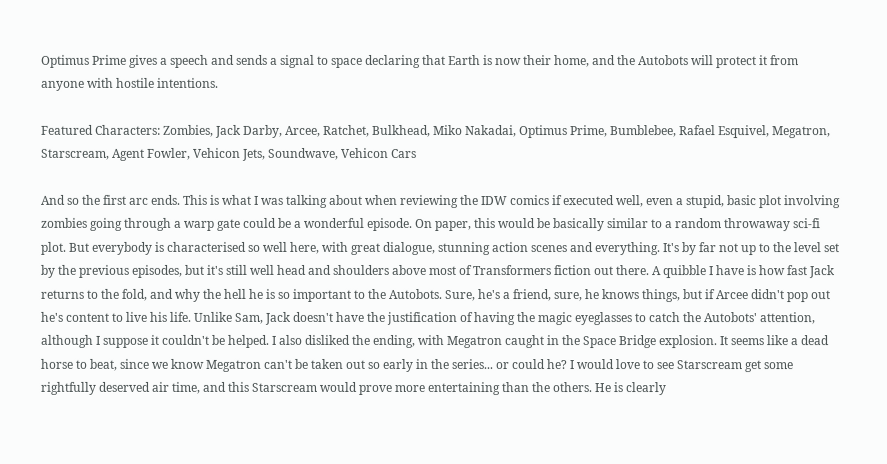Optimus Prime gives a speech and sends a signal to space declaring that Earth is now their home, and the Autobots will protect it from anyone with hostile intentions.

Featured Characters: Zombies, Jack Darby, Arcee, Ratchet, Bulkhead, Miko Nakadai, Optimus Prime, Bumblebee, Rafael Esquivel, Megatron, Starscream, Agent Fowler, Vehicon Jets, Soundwave, Vehicon Cars

And so the first arc ends. This is what I was talking about when reviewing the IDW comics if executed well, even a stupid, basic plot involving zombies going through a warp gate could be a wonderful episode. On paper, this would be basically similar to a random throwaway sci-fi plot. But everybody is characterised so well here, with great dialogue, stunning action scenes and everything. It's by far not up to the level set by the previous episodes, but it's still well head and shoulders above most of Transformers fiction out there. A quibble I have is how fast Jack returns to the fold, and why the hell he is so important to the Autobots. Sure, he's a friend, sure, he knows things, but if Arcee didn't pop out he's content to live his life. Unlike Sam, Jack doesn't have the justification of having the magic eyeglasses to catch the Autobots' attention, although I suppose it couldn't be helped. I also disliked the ending, with Megatron caught in the Space Bridge explosion. It seems like a dead horse to beat, since we know Megatron can't be taken out so early in the series... or could he? I would love to see Starscream get some rightfully deserved air time, and this Starscream would prove more entertaining than the others. He is clearly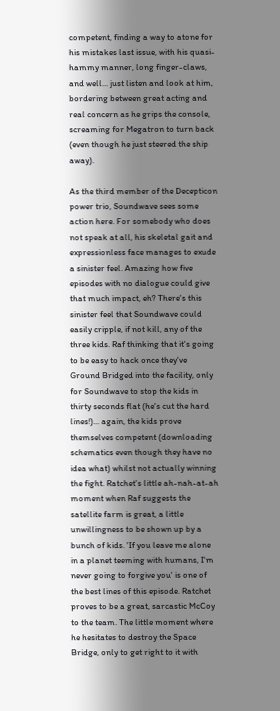competent, finding a way to atone for his mistakes last issue, with his quasi-hammy manner, long finger-claws, and well... just listen and look at him, bordering between great acting and real concern as he grips the console, screaming for Megatron to turn back (even though he just steered the ship away).

As the third member of the Decepticon power trio, Soundwave sees some action here. For somebody who does not speak at all, his skeletal gait and expressionless face manages to exude a sinister feel. Amazing how five episodes with no dialogue could give that much impact, eh? There's this sinister feel that Soundwave could easily cripple, if not kill, any of the three kids. Raf thinking that it's going to be easy to hack once they've Ground Bridged into the facility, only for Soundwave to stop the kids in thirty seconds flat (he's cut the hard lines!)... again, the kids prove themselves competent (downloading schematics even though they have no idea what) whilst not actually winning the fight. Ratchet's little ah-nah-at-ah moment when Raf suggests the satellite farm is great, a little unwillingness to be shown up by a bunch of kids. 'If you leave me alone in a planet teeming with humans, I'm never going to forgive you' is one of the best lines of this episode. Ratchet proves to be a great, sarcastic McCoy to the team. The little moment where he hesitates to destroy the Space Bridge, only to get right to it with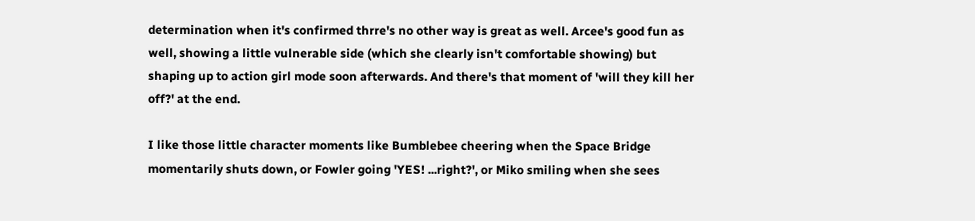determination when it's confirmed thrre's no other way is great as well. Arcee's good fun as well, showing a little vulnerable side (which she clearly isn't comfortable showing) but shaping up to action girl mode soon afterwards. And there's that moment of 'will they kill her off?' at the end.

I like those little character moments like Bumblebee cheering when the Space Bridge momentarily shuts down, or Fowler going 'YES! ...right?', or Miko smiling when she sees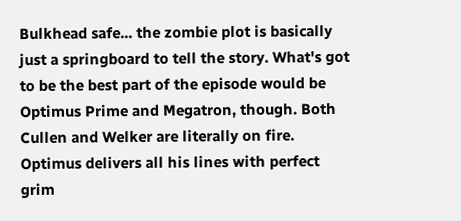Bulkhead safe... the zombie plot is basically just a springboard to tell the story. What's got to be the best part of the episode would be Optimus Prime and Megatron, though. Both Cullen and Welker are literally on fire. Optimus delivers all his lines with perfect grim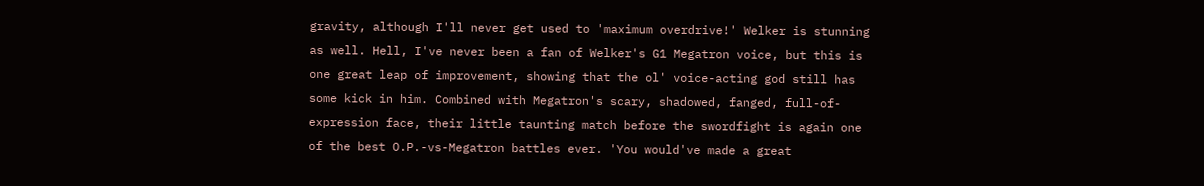gravity, although I'll never get used to 'maximum overdrive!' Welker is stunning as well. Hell, I've never been a fan of Welker's G1 Megatron voice, but this is one great leap of improvement, showing that the ol' voice-acting god still has some kick in him. Combined with Megatron's scary, shadowed, fanged, full-of-expression face, their little taunting match before the swordfight is again one of the best O.P.-vs-Megatron battles ever. 'You would've made a great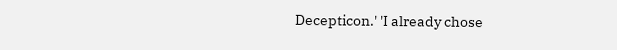Decepticon.' 'I already chose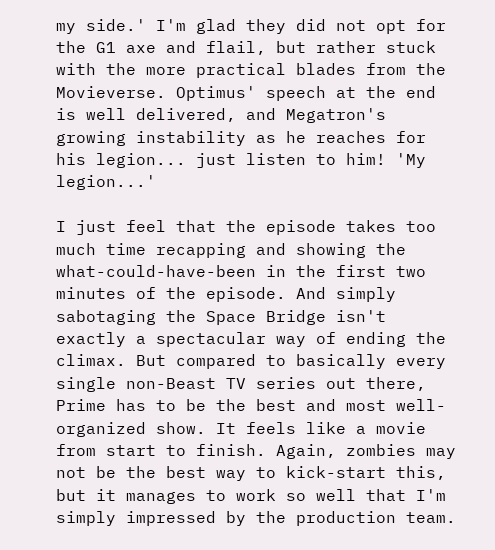my side.' I'm glad they did not opt for the G1 axe and flail, but rather stuck with the more practical blades from the Movieverse. Optimus' speech at the end is well delivered, and Megatron's growing instability as he reaches for his legion... just listen to him! 'My legion...'

I just feel that the episode takes too much time recapping and showing the what-could-have-been in the first two minutes of the episode. And simply sabotaging the Space Bridge isn't exactly a spectacular way of ending the climax. But compared to basically every single non-Beast TV series out there, Prime has to be the best and most well-organized show. It feels like a movie from start to finish. Again, zombies may not be the best way to kick-start this, but it manages to work so well that I'm simply impressed by the production team.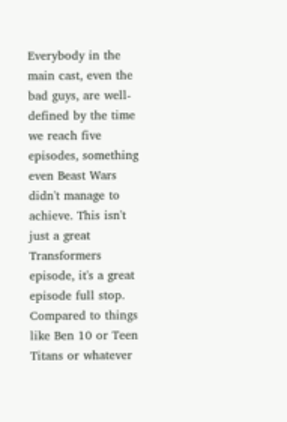Everybody in the main cast, even the bad guys, are well-defined by the time we reach five episodes, something even Beast Wars didn't manage to achieve. This isn't just a great Transformers episode, it's a great episode full stop. Compared to things like Ben 10 or Teen Titans or whatever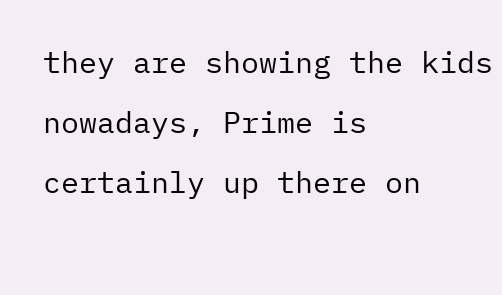they are showing the kids nowadays, Prime is certainly up there on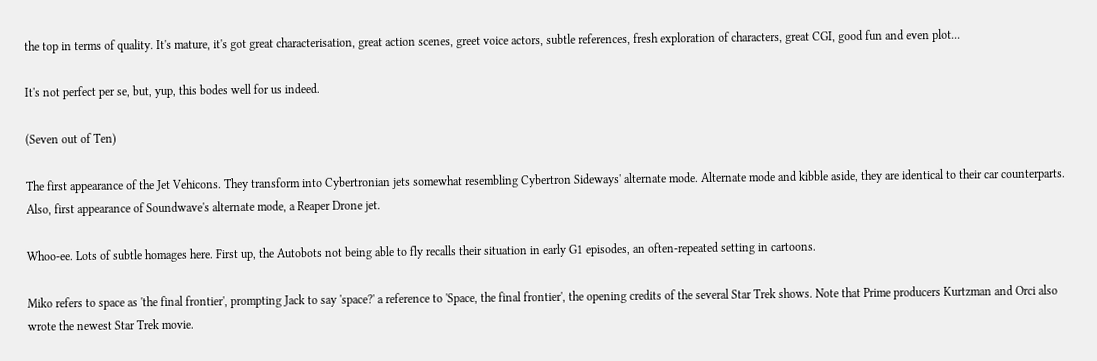the top in terms of quality. It's mature, it's got great characterisation, great action scenes, greet voice actors, subtle references, fresh exploration of characters, great CGI, good fun and even plot...

It's not perfect per se, but, yup, this bodes well for us indeed.

(Seven out of Ten)

The first appearance of the Jet Vehicons. They transform into Cybertronian jets somewhat resembling Cybertron Sideways' alternate mode. Alternate mode and kibble aside, they are identical to their car counterparts. Also, first appearance of Soundwave's alternate mode, a Reaper Drone jet.

Whoo-ee. Lots of subtle homages here. First up, the Autobots not being able to fly recalls their situation in early G1 episodes, an often-repeated setting in cartoons.

Miko refers to space as 'the final frontier', prompting Jack to say 'space?' a reference to 'Space, the final frontier', the opening credits of the several Star Trek shows. Note that Prime producers Kurtzman and Orci also wrote the newest Star Trek movie.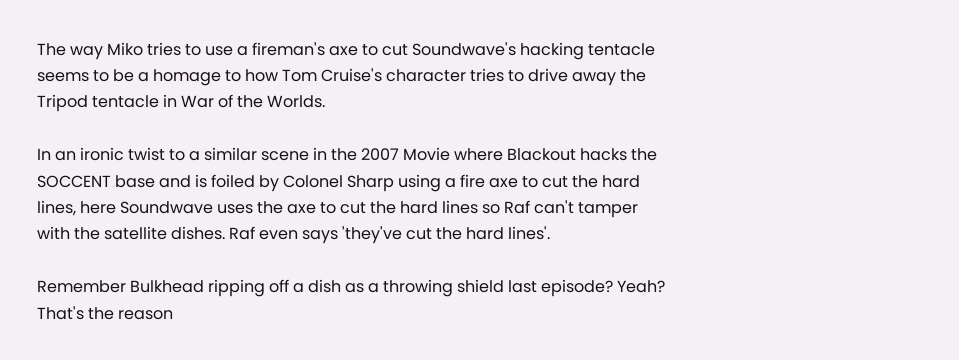The way Miko tries to use a fireman's axe to cut Soundwave's hacking tentacle seems to be a homage to how Tom Cruise's character tries to drive away the Tripod tentacle in War of the Worlds.

In an ironic twist to a similar scene in the 2007 Movie where Blackout hacks the SOCCENT base and is foiled by Colonel Sharp using a fire axe to cut the hard lines, here Soundwave uses the axe to cut the hard lines so Raf can't tamper with the satellite dishes. Raf even says 'they've cut the hard lines'.

Remember Bulkhead ripping off a dish as a throwing shield last episode? Yeah? That's the reason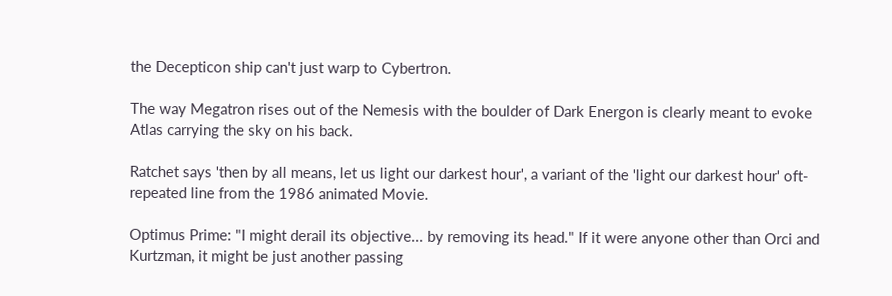the Decepticon ship can't just warp to Cybertron.

The way Megatron rises out of the Nemesis with the boulder of Dark Energon is clearly meant to evoke Atlas carrying the sky on his back.

Ratchet says 'then by all means, let us light our darkest hour', a variant of the 'light our darkest hour' oft-repeated line from the 1986 animated Movie.

Optimus Prime: "I might derail its objective... by removing its head." If it were anyone other than Orci and Kurtzman, it might be just another passing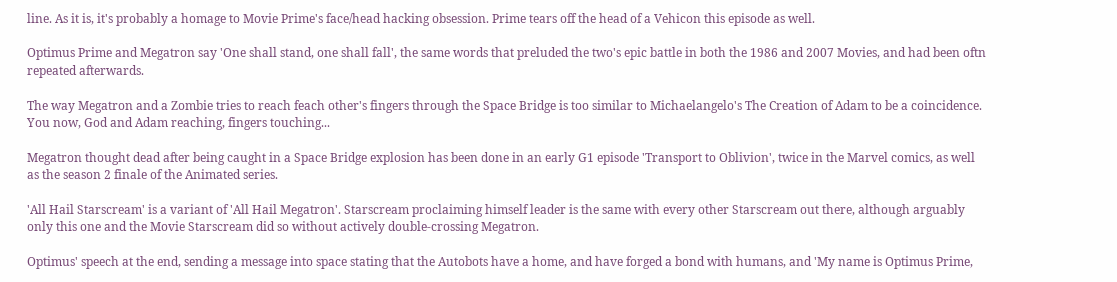line. As it is, it's probably a homage to Movie Prime's face/head hacking obsession. Prime tears off the head of a Vehicon this episode as well.

Optimus Prime and Megatron say 'One shall stand, one shall fall', the same words that preluded the two's epic battle in both the 1986 and 2007 Movies, and had been oftn repeated afterwards.

The way Megatron and a Zombie tries to reach feach other's fingers through the Space Bridge is too similar to Michaelangelo's The Creation of Adam to be a coincidence. You now, God and Adam reaching, fingers touching...

Megatron thought dead after being caught in a Space Bridge explosion has been done in an early G1 episode 'Transport to Oblivion', twice in the Marvel comics, as well as the season 2 finale of the Animated series.

'All Hail Starscream' is a variant of 'All Hail Megatron'. Starscream proclaiming himself leader is the same with every other Starscream out there, although arguably only this one and the Movie Starscream did so without actively double-crossing Megatron.

Optimus' speech at the end, sending a message into space stating that the Autobots have a home, and have forged a bond with humans, and 'My name is Optimus Prime,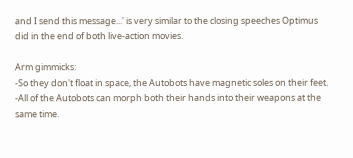and I send this message...' is very similar to the closing speeches Optimus did in the end of both live-action movies.

Arm gimmicks:
-So they don't float in space, the Autobots have magnetic soles on their feet.
-All of the Autobots can morph both their hands into their weapons at the same time.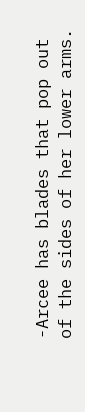-Arcee has blades that pop out of the sides of her lower arms.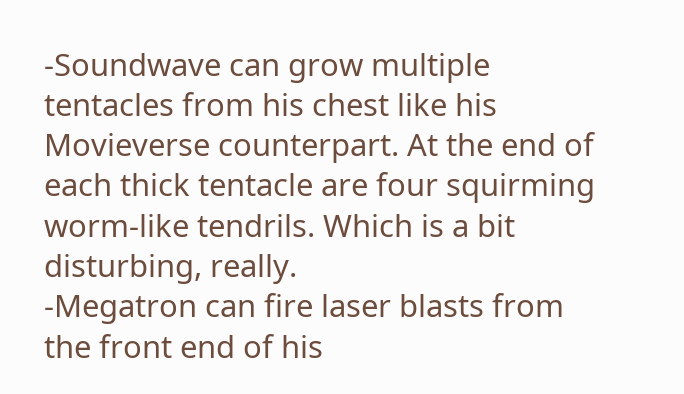-Soundwave can grow multiple tentacles from his chest like his Movieverse counterpart. At the end of each thick tentacle are four squirming worm-like tendrils. Which is a bit disturbing, really.
-Megatron can fire laser blasts from the front end of his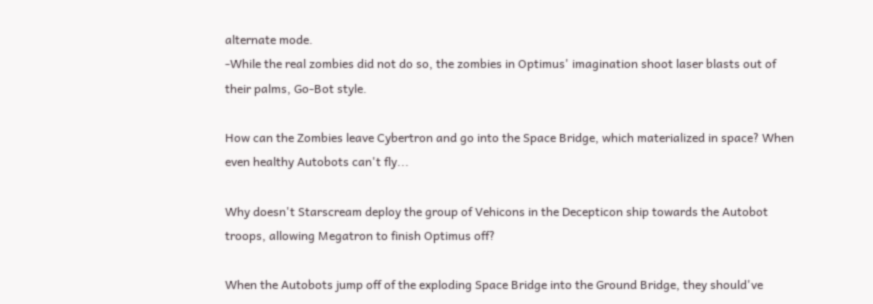alternate mode.
-While the real zombies did not do so, the zombies in Optimus' imagination shoot laser blasts out of their palms, Go-Bot style.

How can the Zombies leave Cybertron and go into the Space Bridge, which materialized in space? When even healthy Autobots can't fly...

Why doesn't Starscream deploy the group of Vehicons in the Decepticon ship towards the Autobot troops, allowing Megatron to finish Optimus off?

When the Autobots jump off of the exploding Space Bridge into the Ground Bridge, they should've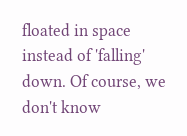floated in space instead of 'falling' down. Of course, we don't know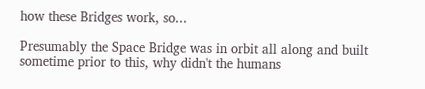how these Bridges work, so...

Presumably the Space Bridge was in orbit all along and built sometime prior to this, why didn't the humans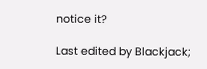notice it?

Last edited by Blackjack;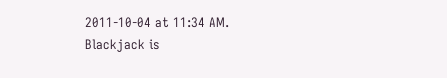2011-10-04 at 11:34 AM.
Blackjack is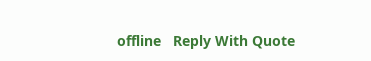offline   Reply With Quote